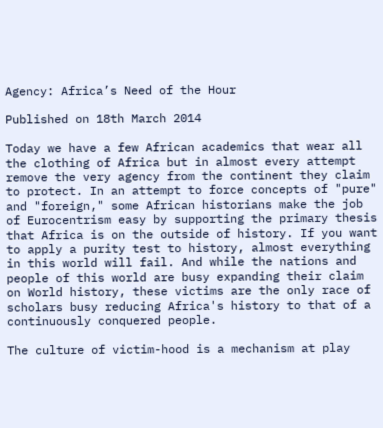Agency: Africa’s Need of the Hour

Published on 18th March 2014

Today we have a few African academics that wear all the clothing of Africa but in almost every attempt remove the very agency from the continent they claim to protect. In an attempt to force concepts of "pure" and "foreign," some African historians make the job of Eurocentrism easy by supporting the primary thesis that Africa is on the outside of history. If you want to apply a purity test to history, almost everything in this world will fail. And while the nations and people of this world are busy expanding their claim on World history, these victims are the only race of scholars busy reducing Africa's history to that of a continuously conquered people.

The culture of victim-hood is a mechanism at play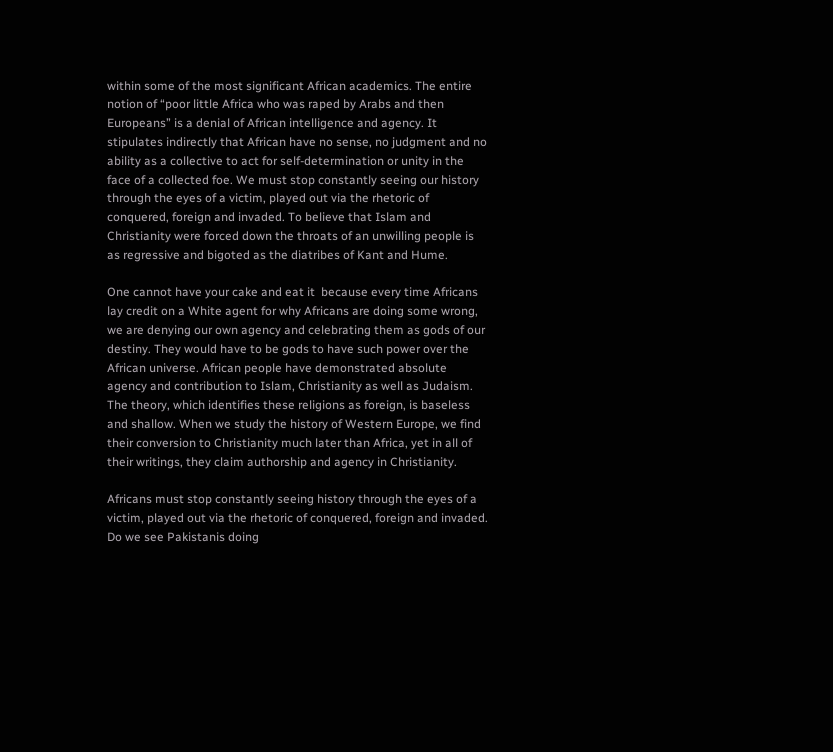within some of the most significant African academics. The entire notion of “poor little Africa who was raped by Arabs and then Europeans” is a denial of African intelligence and agency. It stipulates indirectly that African have no sense, no judgment and no ability as a collective to act for self-determination or unity in the face of a collected foe. We must stop constantly seeing our history through the eyes of a victim, played out via the rhetoric of conquered, foreign and invaded. To believe that Islam and Christianity were forced down the throats of an unwilling people is as regressive and bigoted as the diatribes of Kant and Hume.

One cannot have your cake and eat it  because every time Africans lay credit on a White agent for why Africans are doing some wrong, we are denying our own agency and celebrating them as gods of our destiny. They would have to be gods to have such power over the African universe. African people have demonstrated absolute agency and contribution to Islam, Christianity as well as Judaism. The theory, which identifies these religions as foreign, is baseless and shallow. When we study the history of Western Europe, we find their conversion to Christianity much later than Africa, yet in all of their writings, they claim authorship and agency in Christianity.

Africans must stop constantly seeing history through the eyes of a victim, played out via the rhetoric of conquered, foreign and invaded. Do we see Pakistanis doing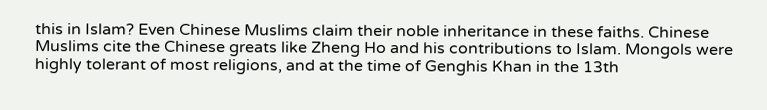this in Islam? Even Chinese Muslims claim their noble inheritance in these faiths. Chinese Muslims cite the Chinese greats like Zheng Ho and his contributions to Islam. Mongols were highly tolerant of most religions, and at the time of Genghis Khan in the 13th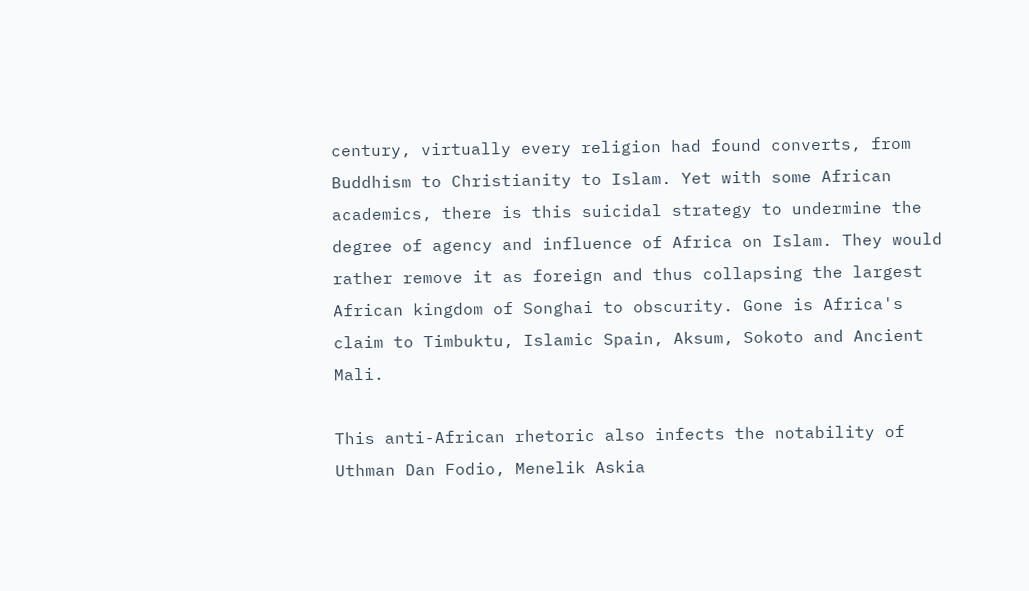century, virtually every religion had found converts, from Buddhism to Christianity to Islam. Yet with some African academics, there is this suicidal strategy to undermine the degree of agency and influence of Africa on Islam. They would rather remove it as foreign and thus collapsing the largest African kingdom of Songhai to obscurity. Gone is Africa's claim to Timbuktu, Islamic Spain, Aksum, Sokoto and Ancient Mali.

This anti-African rhetoric also infects the notability of Uthman Dan Fodio, Menelik Askia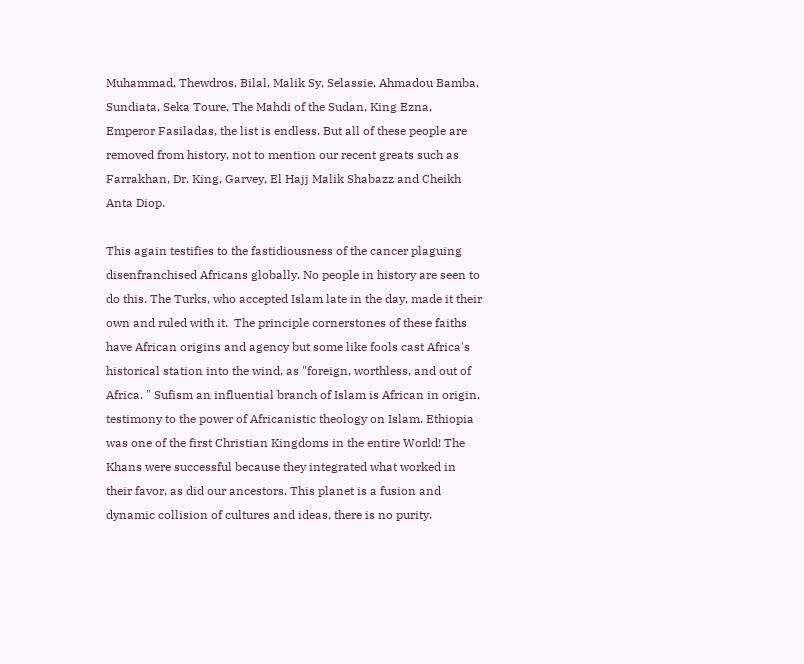Muhammad, Thewdros, Bilal, Malik Sy, Selassie, Ahmadou Bamba, Sundiata, Seka Toure, The Mahdi of the Sudan, King Ezna, Emperor Fasiladas, the list is endless. But all of these people are removed from history, not to mention our recent greats such as Farrakhan, Dr. King, Garvey, El Hajj Malik Shabazz and Cheikh Anta Diop.

This again testifies to the fastidiousness of the cancer plaguing disenfranchised Africans globally. No people in history are seen to do this. The Turks, who accepted Islam late in the day, made it their own and ruled with it.  The principle cornerstones of these faiths have African origins and agency but some like fools cast Africa's historical station into the wind, as "foreign, worthless, and out of Africa. " Sufism an influential branch of Islam is African in origin, testimony to the power of Africanistic theology on Islam. Ethiopia was one of the first Christian Kingdoms in the entire World! The Khans were successful because they integrated what worked in their favor, as did our ancestors. This planet is a fusion and dynamic collision of cultures and ideas, there is no purity.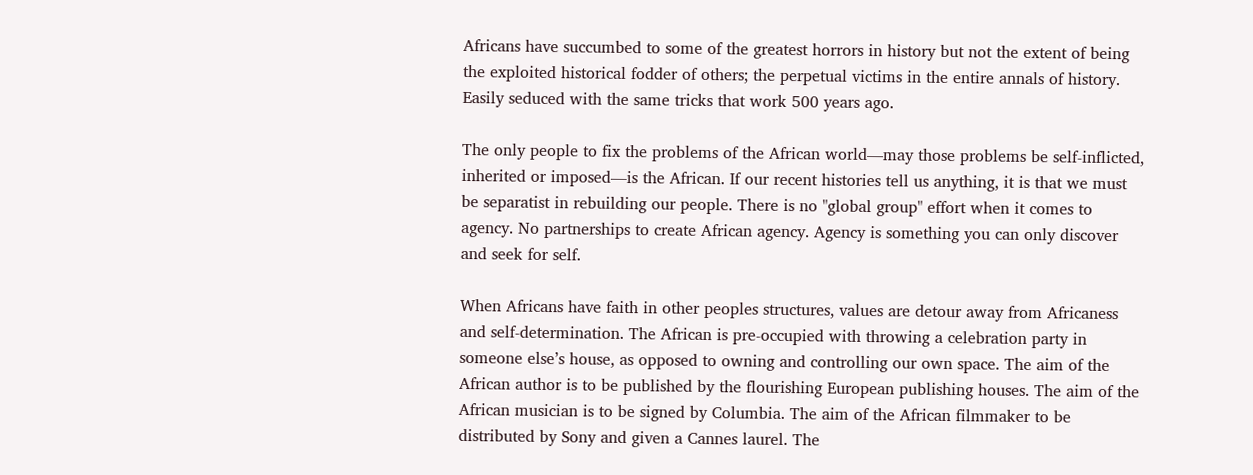Africans have succumbed to some of the greatest horrors in history but not the extent of being the exploited historical fodder of others; the perpetual victims in the entire annals of history. Easily seduced with the same tricks that work 500 years ago.

The only people to fix the problems of the African world—may those problems be self-inflicted, inherited or imposed—is the African. If our recent histories tell us anything, it is that we must be separatist in rebuilding our people. There is no "global group" effort when it comes to agency. No partnerships to create African agency. Agency is something you can only discover and seek for self.

When Africans have faith in other peoples structures, values are detour away from Africaness and self-determination. The African is pre-occupied with throwing a celebration party in someone else’s house, as opposed to owning and controlling our own space. The aim of the African author is to be published by the flourishing European publishing houses. The aim of the African musician is to be signed by Columbia. The aim of the African filmmaker to be distributed by Sony and given a Cannes laurel. The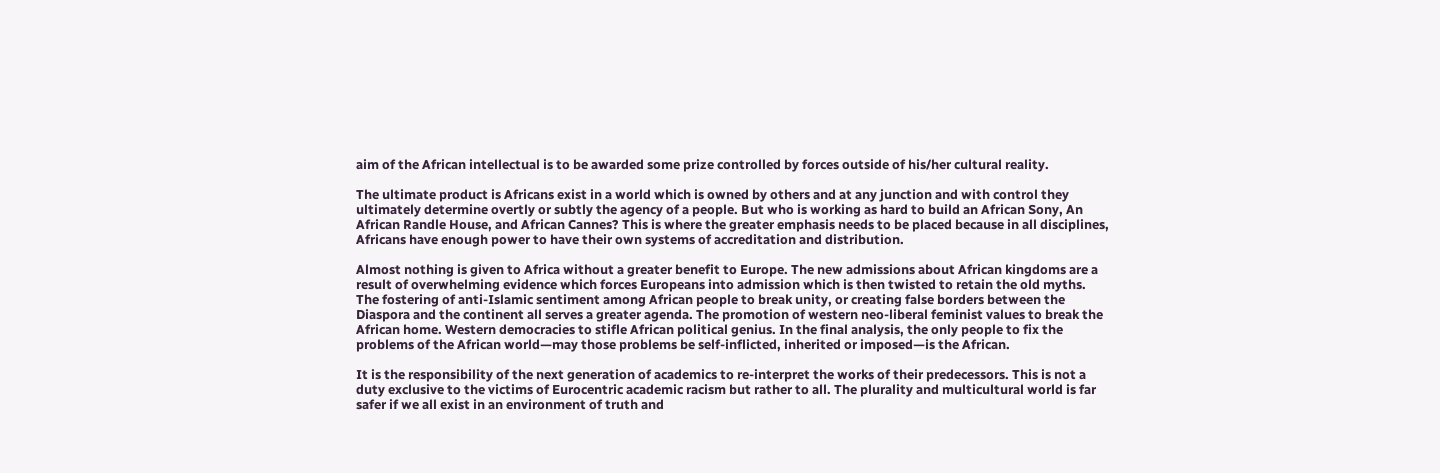aim of the African intellectual is to be awarded some prize controlled by forces outside of his/her cultural reality.

The ultimate product is Africans exist in a world which is owned by others and at any junction and with control they ultimately determine overtly or subtly the agency of a people. But who is working as hard to build an African Sony, An African Randle House, and African Cannes? This is where the greater emphasis needs to be placed because in all disciplines, Africans have enough power to have their own systems of accreditation and distribution.

Almost nothing is given to Africa without a greater benefit to Europe. The new admissions about African kingdoms are a result of overwhelming evidence which forces Europeans into admission which is then twisted to retain the old myths. The fostering of anti-Islamic sentiment among African people to break unity, or creating false borders between the Diaspora and the continent all serves a greater agenda. The promotion of western neo-liberal feminist values to break the African home. Western democracies to stifle African political genius. In the final analysis, the only people to fix the problems of the African world—may those problems be self-inflicted, inherited or imposed—is the African.

It is the responsibility of the next generation of academics to re-interpret the works of their predecessors. This is not a duty exclusive to the victims of Eurocentric academic racism but rather to all. The plurality and multicultural world is far safer if we all exist in an environment of truth and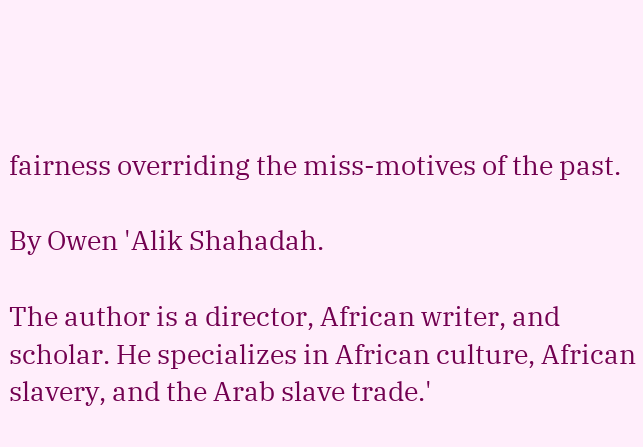fairness overriding the miss-motives of the past.

By Owen 'Alik Shahadah.

The author is a director, African writer, and scholar. He specializes in African culture, African slavery, and the Arab slave trade.'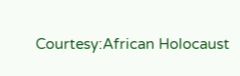Courtesy:African Holocaust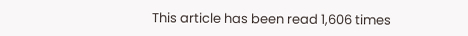This article has been read 1,606 times